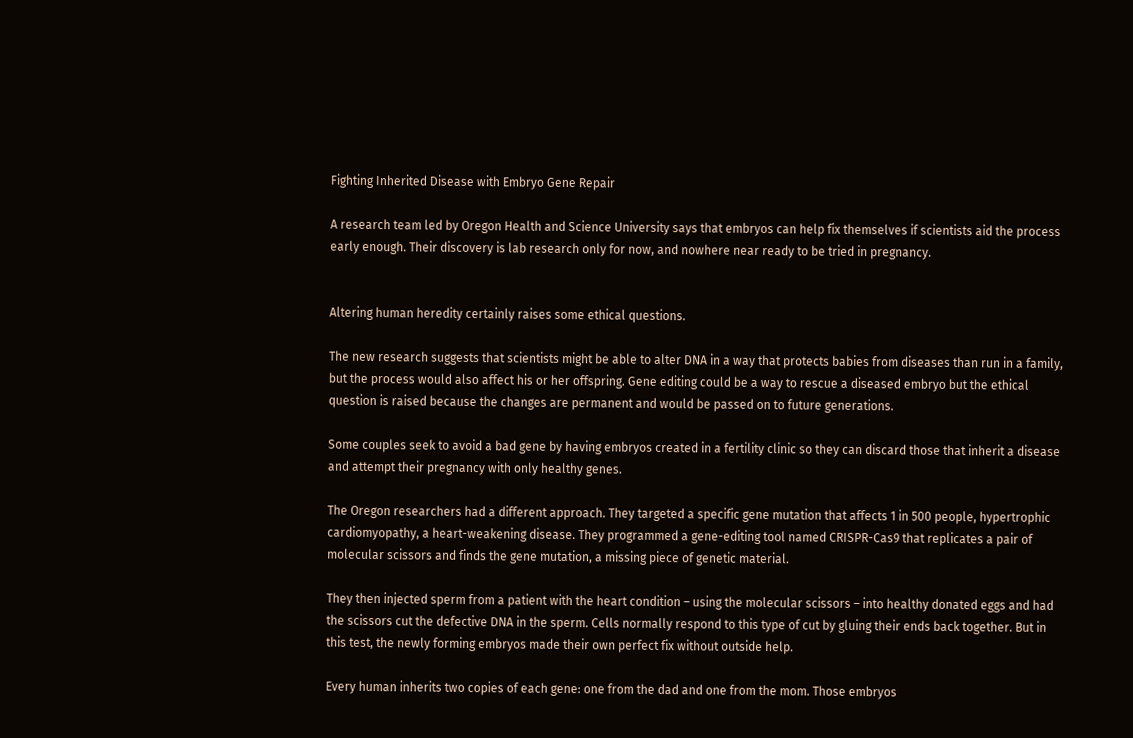Fighting Inherited Disease with Embryo Gene Repair

A research team led by Oregon Health and Science University says that embryos can help fix themselves if scientists aid the process early enough. Their discovery is lab research only for now, and nowhere near ready to be tried in pregnancy.


Altering human heredity certainly raises some ethical questions.

The new research suggests that scientists might be able to alter DNA in a way that protects babies from diseases than run in a family, but the process would also affect his or her offspring. Gene editing could be a way to rescue a diseased embryo but the ethical question is raised because the changes are permanent and would be passed on to future generations.

Some couples seek to avoid a bad gene by having embryos created in a fertility clinic so they can discard those that inherit a disease and attempt their pregnancy with only healthy genes.

The Oregon researchers had a different approach. They targeted a specific gene mutation that affects 1 in 500 people, hypertrophic cardiomyopathy, a heart-weakening disease. They programmed a gene-editing tool named CRISPR-Cas9 that replicates a pair of molecular scissors and finds the gene mutation, a missing piece of genetic material.

They then injected sperm from a patient with the heart condition – using the molecular scissors – into healthy donated eggs and had the scissors cut the defective DNA in the sperm. Cells normally respond to this type of cut by gluing their ends back together. But in this test, the newly forming embryos made their own perfect fix without outside help.

Every human inherits two copies of each gene: one from the dad and one from the mom. Those embryos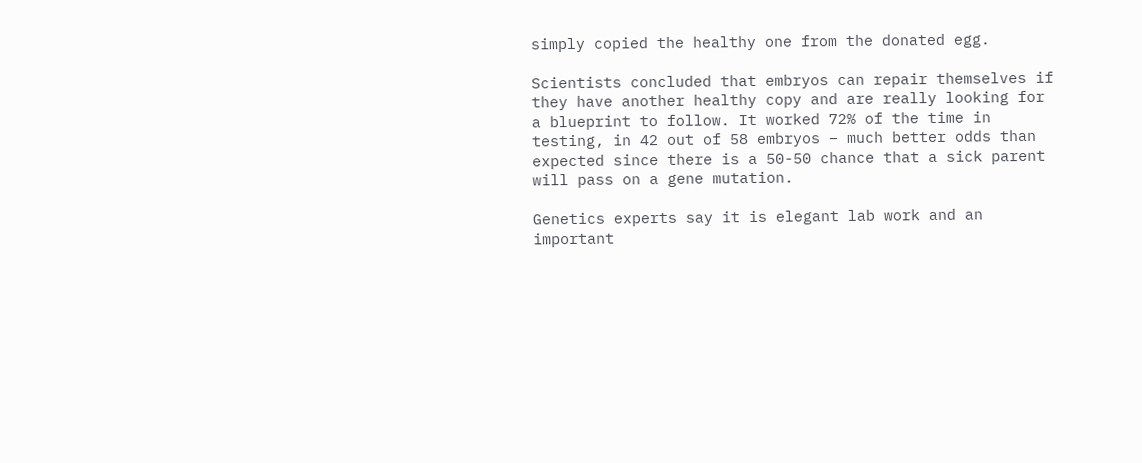simply copied the healthy one from the donated egg.

Scientists concluded that embryos can repair themselves if they have another healthy copy and are really looking for a blueprint to follow. It worked 72% of the time in testing, in 42 out of 58 embryos – much better odds than expected since there is a 50-50 chance that a sick parent will pass on a gene mutation.

Genetics experts say it is elegant lab work and an important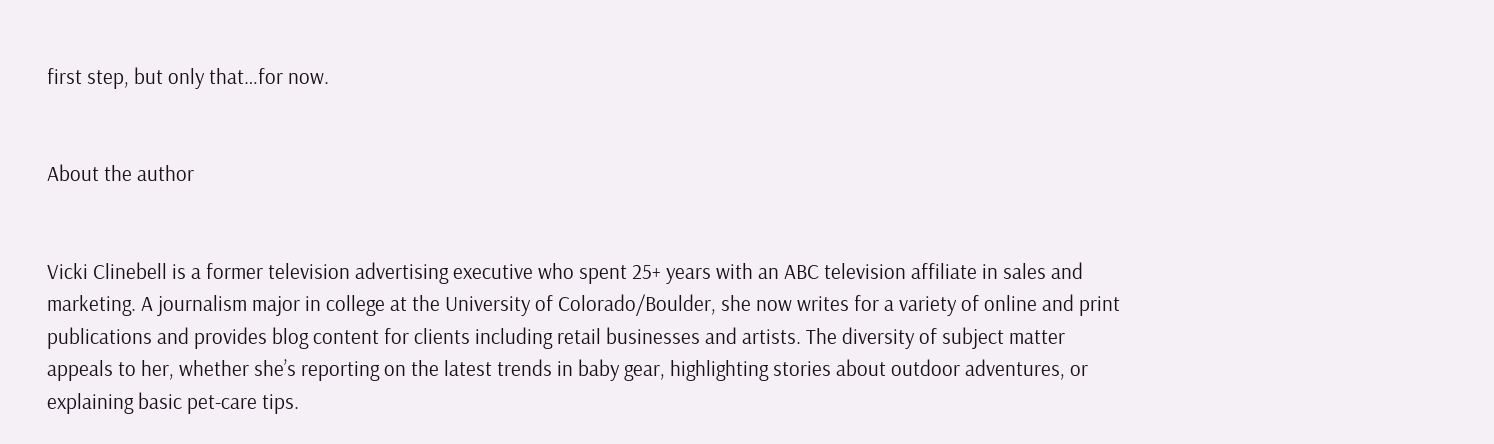first step, but only that…for now.


About the author


Vicki Clinebell is a former television advertising executive who spent 25+ years with an ABC television affiliate in sales and marketing. A journalism major in college at the University of Colorado/Boulder, she now writes for a variety of online and print publications and provides blog content for clients including retail businesses and artists. The diversity of subject matter appeals to her, whether she’s reporting on the latest trends in baby gear, highlighting stories about outdoor adventures, or explaining basic pet-care tips.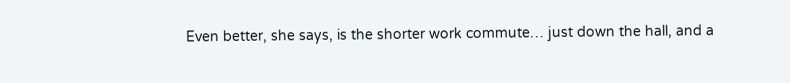Even better, she says, is the shorter work commute… just down the hall, and a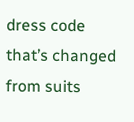dress code that’s changed from suits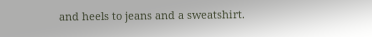and heels to jeans and a sweatshirt.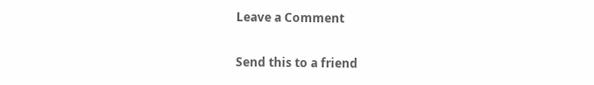Leave a Comment

Send this to a friend